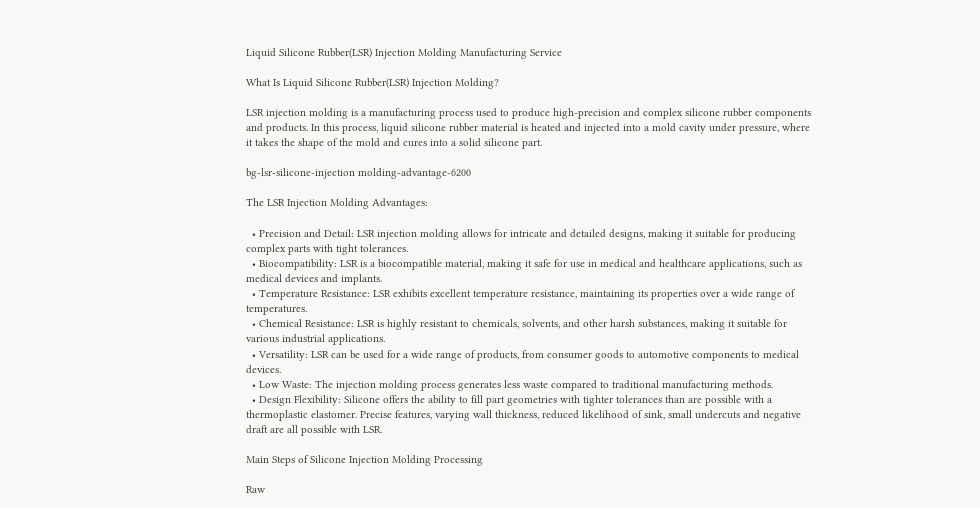Liquid Silicone Rubber(LSR) Injection Molding Manufacturing Service

What Is Liquid Silicone Rubber(LSR) Injection Molding?

LSR injection molding is a manufacturing process used to produce high-precision and complex silicone rubber components and products. In this process, liquid silicone rubber material is heated and injected into a mold cavity under pressure, where it takes the shape of the mold and cures into a solid silicone part.

bg-lsr-silicone-injection molding-advantage-6200

The LSR Injection Molding Advantages:

  • Precision and Detail: LSR injection molding allows for intricate and detailed designs, making it suitable for producing complex parts with tight tolerances.
  • Biocompatibility: LSR is a biocompatible material, making it safe for use in medical and healthcare applications, such as medical devices and implants.
  • Temperature Resistance: LSR exhibits excellent temperature resistance, maintaining its properties over a wide range of temperatures.
  • Chemical Resistance: LSR is highly resistant to chemicals, solvents, and other harsh substances, making it suitable for various industrial applications.
  • Versatility: LSR can be used for a wide range of products, from consumer goods to automotive components to medical devices.
  • Low Waste: The injection molding process generates less waste compared to traditional manufacturing methods.
  • Design Flexibility: Silicone offers the ability to fill part geometries with tighter tolerances than are possible with a thermoplastic elastomer. Precise features, varying wall thickness, reduced likelihood of sink, small undercuts and negative draft are all possible with LSR.

Main Steps of Silicone Injection Molding Processing

Raw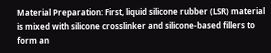Material Preparation: First, liquid silicone rubber (LSR) material is mixed with silicone crosslinker and silicone-based fillers to form an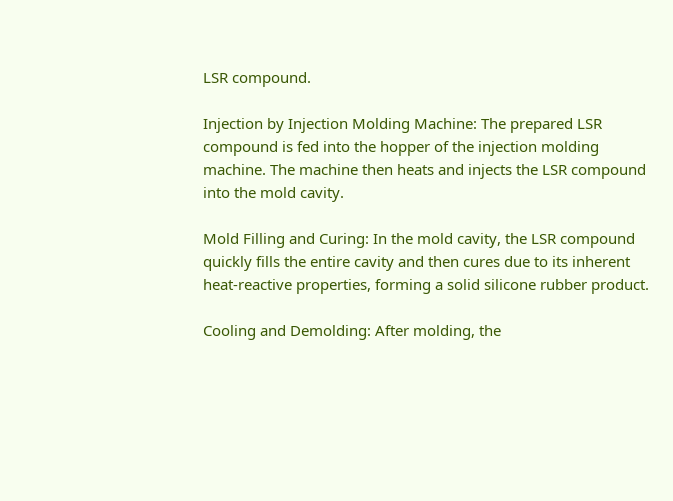LSR compound.

Injection by Injection Molding Machine: The prepared LSR compound is fed into the hopper of the injection molding machine. The machine then heats and injects the LSR compound into the mold cavity.

Mold Filling and Curing: In the mold cavity, the LSR compound quickly fills the entire cavity and then cures due to its inherent heat-reactive properties, forming a solid silicone rubber product.

Cooling and Demolding: After molding, the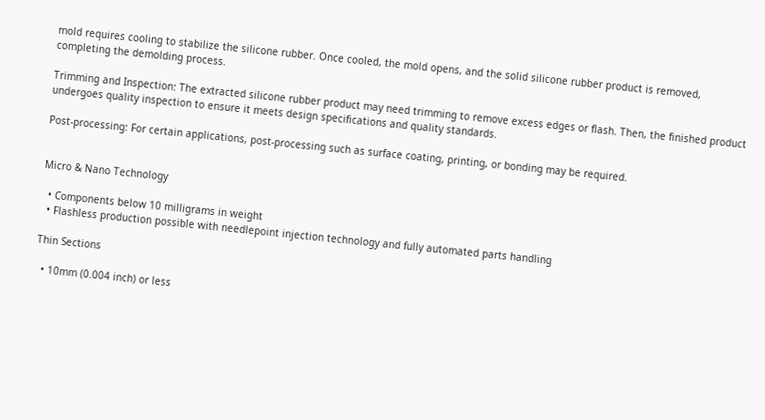mold requires cooling to stabilize the silicone rubber. Once cooled, the mold opens, and the solid silicone rubber product is removed, completing the demolding process.

Trimming and Inspection: The extracted silicone rubber product may need trimming to remove excess edges or flash. Then, the finished product undergoes quality inspection to ensure it meets design specifications and quality standards.

Post-processing: For certain applications, post-processing such as surface coating, printing, or bonding may be required.


Micro & Nano Technology

  • Components below 10 milligrams in weight
  • Flashless production possible with needlepoint injection technology and fully automated parts handling

Thin Sections

  • 10mm (0.004 inch) or less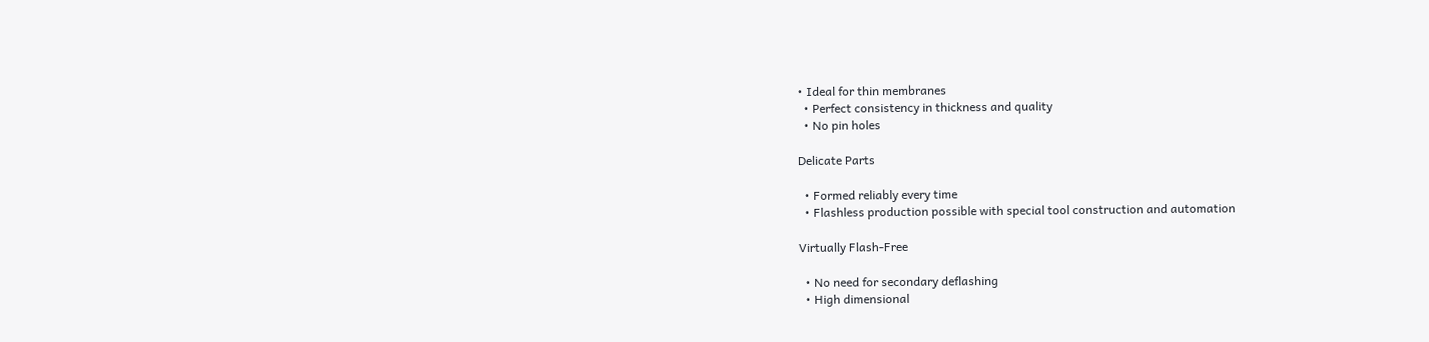• Ideal for thin membranes
  • Perfect consistency in thickness and quality
  • No pin holes

Delicate Parts

  • Formed reliably every time
  • Flashless production possible with special tool construction and automation

Virtually Flash-Free

  • No need for secondary deflashing
  • High dimensional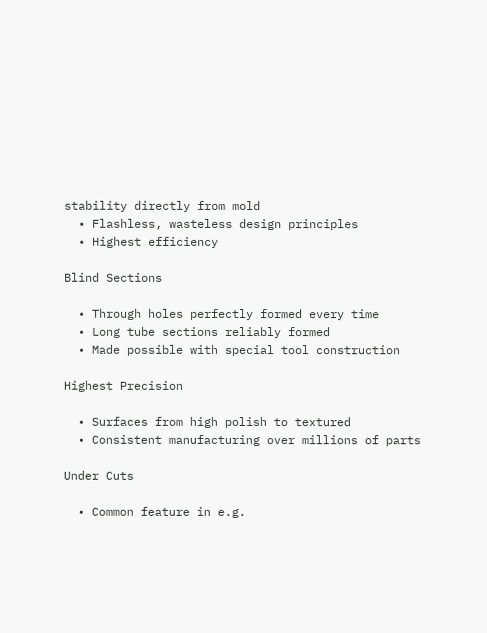stability directly from mold
  • Flashless, wasteless design principles
  • Highest efficiency

Blind Sections

  • Through holes perfectly formed every time
  • Long tube sections reliably formed
  • Made possible with special tool construction

Highest Precision

  • Surfaces from high polish to textured
  • Consistent manufacturing over millions of parts

Under Cuts

  • Common feature in e.g.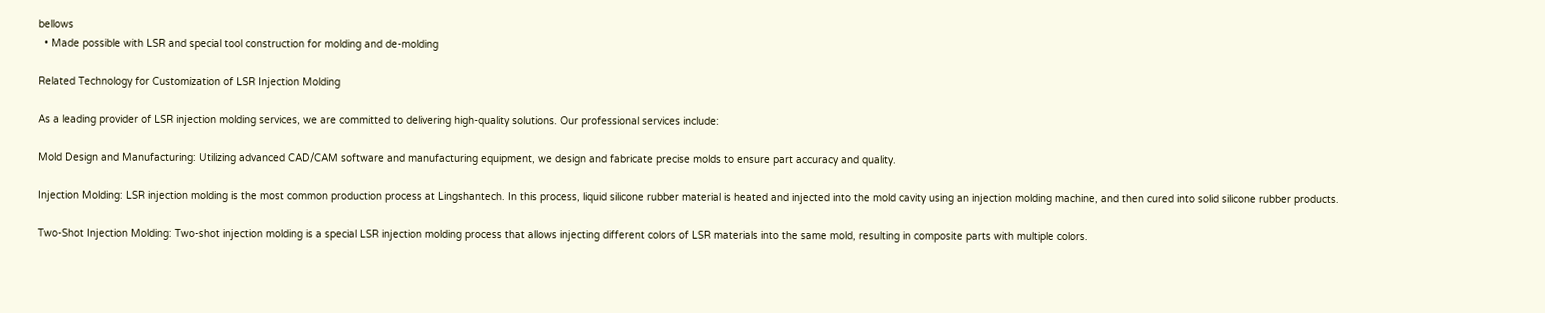bellows
  • Made possible with LSR and special tool construction for molding and de-molding

Related Technology for Customization of LSR Injection Molding

As a leading provider of LSR injection molding services, we are committed to delivering high-quality solutions. Our professional services include:

Mold Design and Manufacturing: Utilizing advanced CAD/CAM software and manufacturing equipment, we design and fabricate precise molds to ensure part accuracy and quality.

Injection Molding: LSR injection molding is the most common production process at Lingshantech. In this process, liquid silicone rubber material is heated and injected into the mold cavity using an injection molding machine, and then cured into solid silicone rubber products.

Two-Shot Injection Molding: Two-shot injection molding is a special LSR injection molding process that allows injecting different colors of LSR materials into the same mold, resulting in composite parts with multiple colors.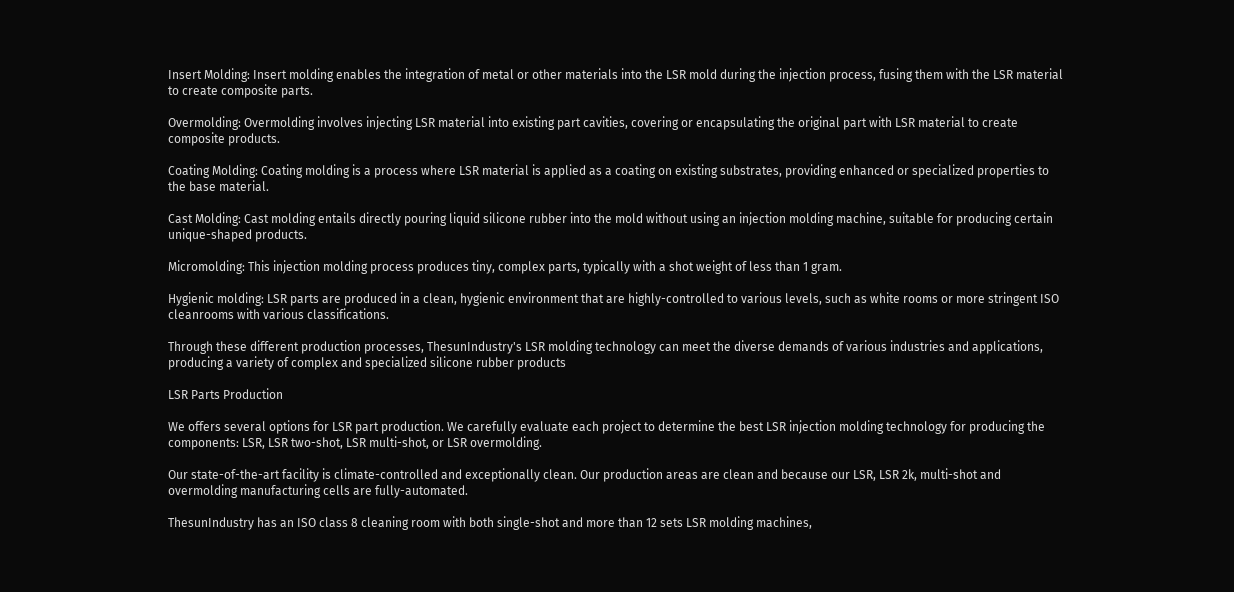Insert Molding: Insert molding enables the integration of metal or other materials into the LSR mold during the injection process, fusing them with the LSR material to create composite parts.

Overmolding: Overmolding involves injecting LSR material into existing part cavities, covering or encapsulating the original part with LSR material to create composite products.

Coating Molding: Coating molding is a process where LSR material is applied as a coating on existing substrates, providing enhanced or specialized properties to the base material.

Cast Molding: Cast molding entails directly pouring liquid silicone rubber into the mold without using an injection molding machine, suitable for producing certain unique-shaped products.

Micromolding: This injection molding process produces tiny, complex parts, typically with a shot weight of less than 1 gram.

Hygienic molding: LSR parts are produced in a clean, hygienic environment that are highly-controlled to various levels, such as white rooms or more stringent ISO cleanrooms with various classifications.

Through these different production processes, ThesunIndustry's LSR molding technology can meet the diverse demands of various industries and applications, producing a variety of complex and specialized silicone rubber products

LSR Parts Production

We offers several options for LSR part production. We carefully evaluate each project to determine the best LSR injection molding technology for producing the components: LSR, LSR two-shot, LSR multi-shot, or LSR overmolding.

Our state-of-the-art facility is climate-controlled and exceptionally clean. Our production areas are clean and because our LSR, LSR 2k, multi-shot and overmolding manufacturing cells are fully-automated.

ThesunIndustry has an ISO class 8 cleaning room with both single-shot and more than 12 sets LSR molding machines,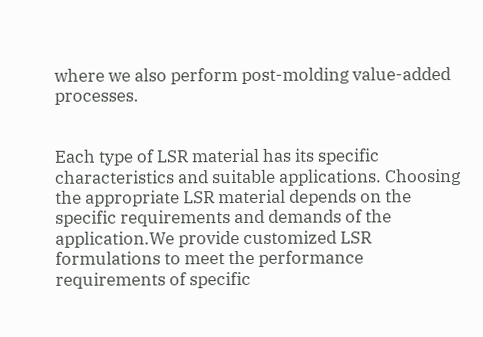where we also perform post-molding value-added processes.


Each type of LSR material has its specific characteristics and suitable applications. Choosing the appropriate LSR material depends on the specific requirements and demands of the application.We provide customized LSR formulations to meet the performance requirements of specific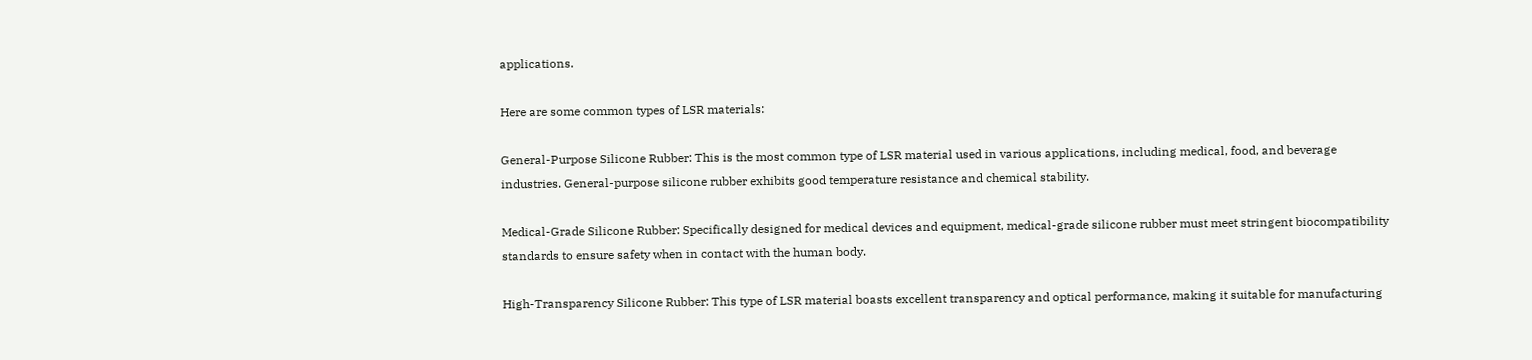applications.

Here are some common types of LSR materials:

General-Purpose Silicone Rubber: This is the most common type of LSR material used in various applications, including medical, food, and beverage industries. General-purpose silicone rubber exhibits good temperature resistance and chemical stability.

Medical-Grade Silicone Rubber: Specifically designed for medical devices and equipment, medical-grade silicone rubber must meet stringent biocompatibility standards to ensure safety when in contact with the human body.

High-Transparency Silicone Rubber: This type of LSR material boasts excellent transparency and optical performance, making it suitable for manufacturing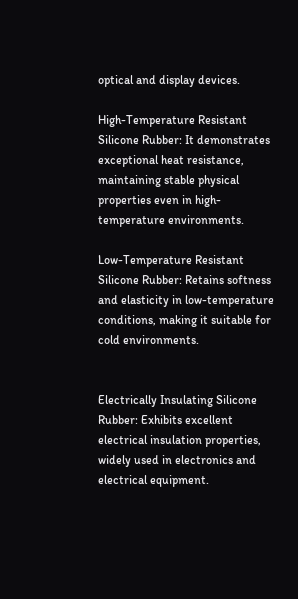optical and display devices.

High-Temperature Resistant Silicone Rubber: It demonstrates exceptional heat resistance, maintaining stable physical properties even in high-temperature environments.

Low-Temperature Resistant Silicone Rubber: Retains softness and elasticity in low-temperature conditions, making it suitable for cold environments.


Electrically Insulating Silicone Rubber: Exhibits excellent electrical insulation properties, widely used in electronics and electrical equipment.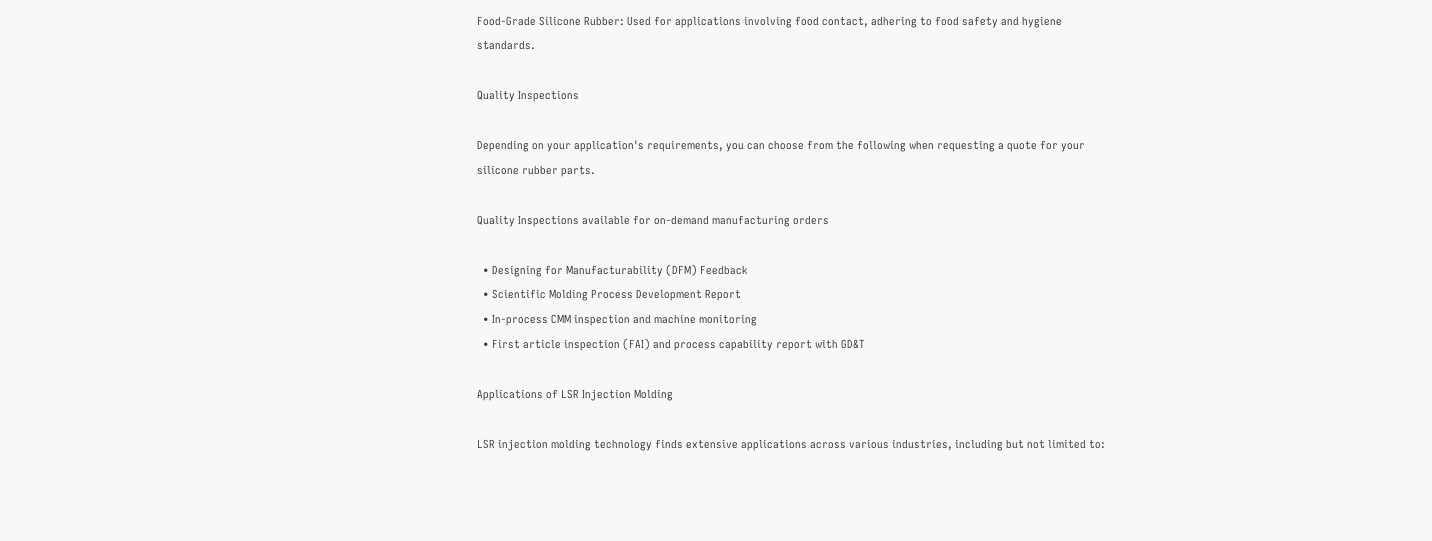Food-Grade Silicone Rubber: Used for applications involving food contact, adhering to food safety and hygiene standards.

Quality Inspections

Depending on your application's requirements, you can choose from the following when requesting a quote for your silicone rubber parts.

Quality Inspections available for on-demand manufacturing orders

  • Designing for Manufacturability (DFM) Feedback
  • Scientific Molding Process Development Report
  • In-process CMM inspection and machine monitoring
  • First article inspection (FAI) and process capability report with GD&T

Applications of LSR Injection Molding

LSR injection molding technology finds extensive applications across various industries, including but not limited to: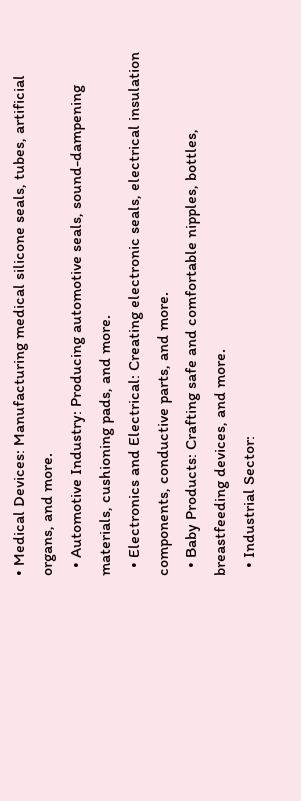• Medical Devices: Manufacturing medical silicone seals, tubes, artificial organs, and more.
  • Automotive Industry: Producing automotive seals, sound-dampening materials, cushioning pads, and more.
  • Electronics and Electrical: Creating electronic seals, electrical insulation components, conductive parts, and more.
  • Baby Products: Crafting safe and comfortable nipples, bottles, breastfeeding devices, and more.
  • Industrial Sector: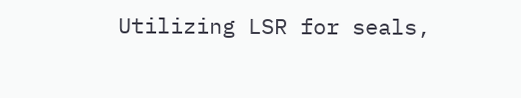Utilizing LSR for seals,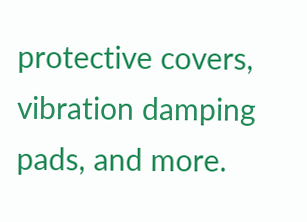protective covers, vibration damping pads, and more.